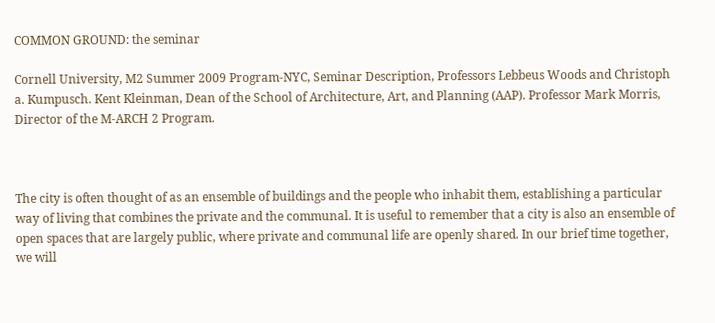COMMON GROUND: the seminar

Cornell University, M2 Summer 2009 Program-NYC, Seminar Description, Professors Lebbeus Woods and Christoph a. Kumpusch. Kent Kleinman, Dean of the School of Architecture, Art, and Planning (AAP). Professor Mark Morris, Director of the M-ARCH 2 Program.



The city is often thought of as an ensemble of buildings and the people who inhabit them, establishing a particular way of living that combines the private and the communal. It is useful to remember that a city is also an ensemble of open spaces that are largely public, where private and communal life are openly shared. In our brief time together, we will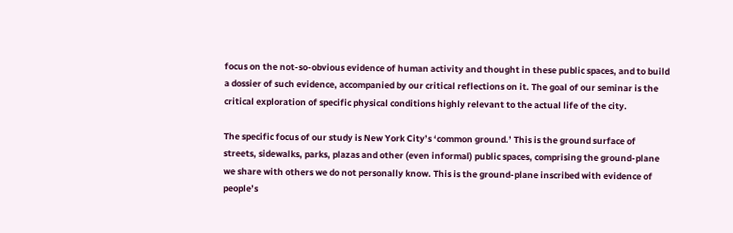focus on the not-so-obvious evidence of human activity and thought in these public spaces, and to build a dossier of such evidence, accompanied by our critical reflections on it. The goal of our seminar is the critical exploration of specific physical conditions highly relevant to the actual life of the city.

The specific focus of our study is New York City’s ‘common ground.’ This is the ground surface of streets, sidewalks, parks, plazas and other (even informal) public spaces, comprising the ground-plane we share with others we do not personally know. This is the ground-plane inscribed with evidence of people’s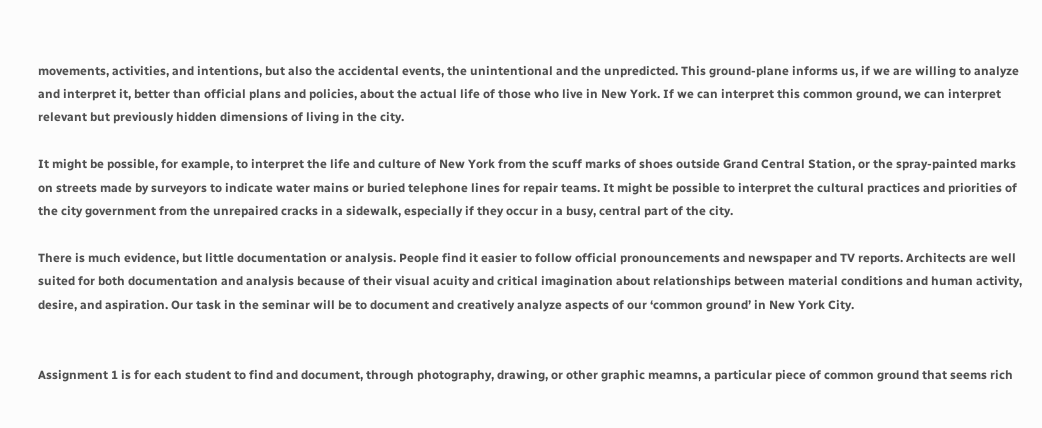movements, activities, and intentions, but also the accidental events, the unintentional and the unpredicted. This ground-plane informs us, if we are willing to analyze and interpret it, better than official plans and policies, about the actual life of those who live in New York. If we can interpret this common ground, we can interpret relevant but previously hidden dimensions of living in the city.

It might be possible, for example, to interpret the life and culture of New York from the scuff marks of shoes outside Grand Central Station, or the spray-painted marks on streets made by surveyors to indicate water mains or buried telephone lines for repair teams. It might be possible to interpret the cultural practices and priorities of the city government from the unrepaired cracks in a sidewalk, especially if they occur in a busy, central part of the city.

There is much evidence, but little documentation or analysis. People find it easier to follow official pronouncements and newspaper and TV reports. Architects are well suited for both documentation and analysis because of their visual acuity and critical imagination about relationships between material conditions and human activity, desire, and aspiration. Our task in the seminar will be to document and creatively analyze aspects of our ‘common ground’ in New York City.


Assignment 1 is for each student to find and document, through photography, drawing, or other graphic meamns, a particular piece of common ground that seems rich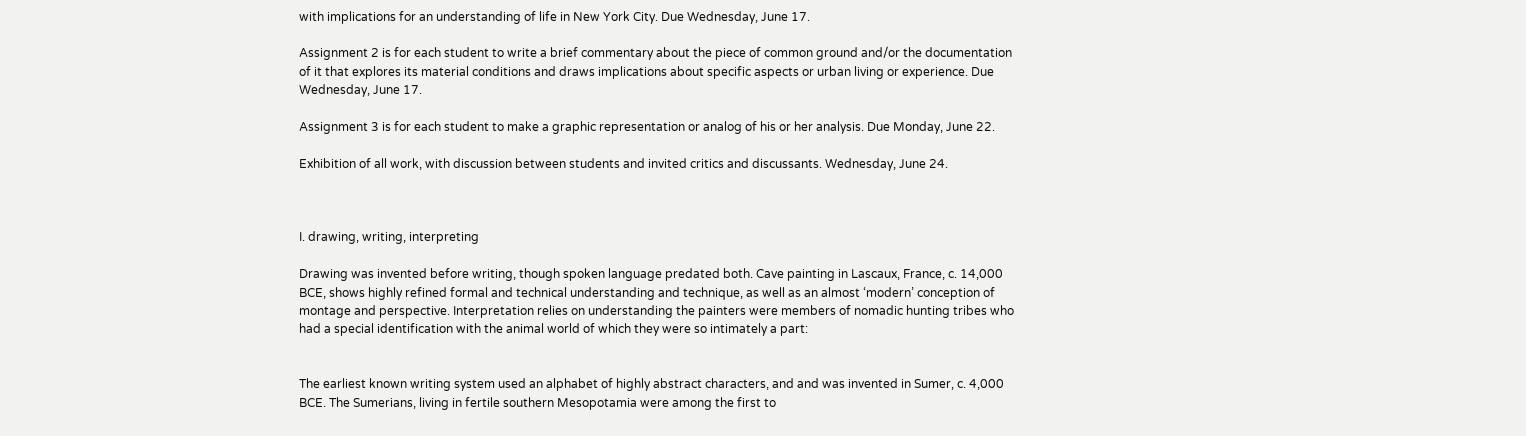with implications for an understanding of life in New York City. Due Wednesday, June 17.

Assignment 2 is for each student to write a brief commentary about the piece of common ground and/or the documentation of it that explores its material conditions and draws implications about specific aspects or urban living or experience. Due Wednesday, June 17.

Assignment 3 is for each student to make a graphic representation or analog of his or her analysis. Due Monday, June 22.

Exhibition of all work, with discussion between students and invited critics and discussants. Wednesday, June 24.



I. drawing, writing, interpreting

Drawing was invented before writing, though spoken language predated both. Cave painting in Lascaux, France, c. 14,000 BCE, shows highly refined formal and technical understanding and technique, as well as an almost ‘modern’ conception of montage and perspective. Interpretation relies on understanding the painters were members of nomadic hunting tribes who had a special identification with the animal world of which they were so intimately a part:


The earliest known writing system used an alphabet of highly abstract characters, and and was invented in Sumer, c. 4,000 BCE. The Sumerians, living in fertile southern Mesopotamia were among the first to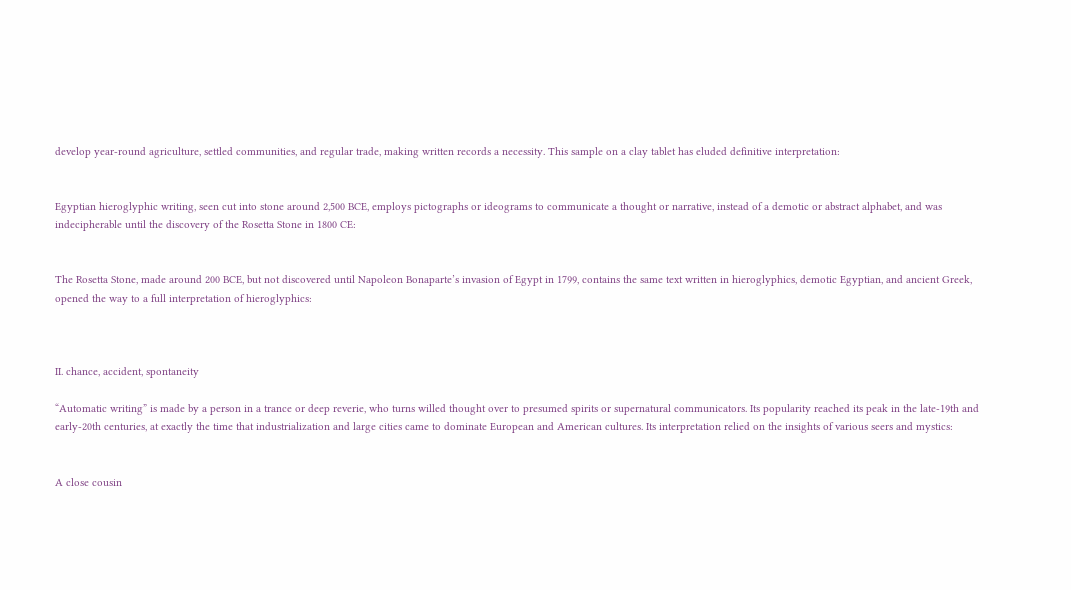develop year-round agriculture, settled communities, and regular trade, making written records a necessity. This sample on a clay tablet has eluded definitive interpretation:


Egyptian hieroglyphic writing, seen cut into stone around 2,500 BCE, employs pictographs or ideograms to communicate a thought or narrative, instead of a demotic or abstract alphabet, and was indecipherable until the discovery of the Rosetta Stone in 1800 CE:


The Rosetta Stone, made around 200 BCE, but not discovered until Napoleon Bonaparte’s invasion of Egypt in 1799, contains the same text written in hieroglyphics, demotic Egyptian, and ancient Greek, opened the way to a full interpretation of hieroglyphics:



II. chance, accident, spontaneity

“Automatic writing” is made by a person in a trance or deep reverie, who turns willed thought over to presumed spirits or supernatural communicators. Its popularity reached its peak in the late-19th and early-20th centuries, at exactly the time that industrialization and large cities came to dominate European and American cultures. Its interpretation relied on the insights of various seers and mystics:


A close cousin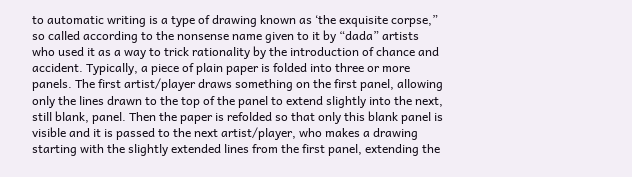to automatic writing is a type of drawing known as ‘the exquisite corpse,” so called according to the nonsense name given to it by “dada” artists who used it as a way to trick rationality by the introduction of chance and accident. Typically, a piece of plain paper is folded into three or more panels. The first artist/player draws something on the first panel, allowing only the lines drawn to the top of the panel to extend slightly into the next, still blank, panel. Then the paper is refolded so that only this blank panel is visible and it is passed to the next artist/player, who makes a drawing starting with the slightly extended lines from the first panel, extending the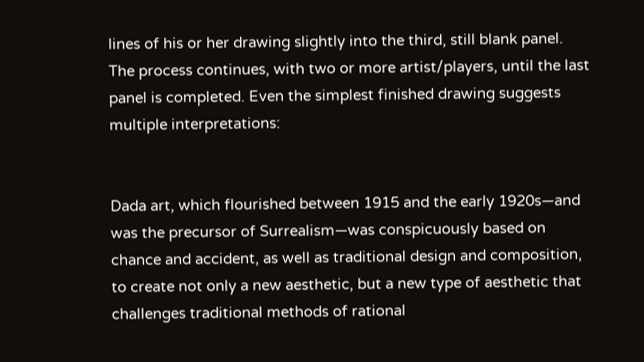lines of his or her drawing slightly into the third, still blank panel. The process continues, with two or more artist/players, until the last panel is completed. Even the simplest finished drawing suggests multiple interpretations:


Dada art, which flourished between 1915 and the early 1920s—and was the precursor of Surrealism—was conspicuously based on chance and accident, as well as traditional design and composition, to create not only a new aesthetic, but a new type of aesthetic that challenges traditional methods of rational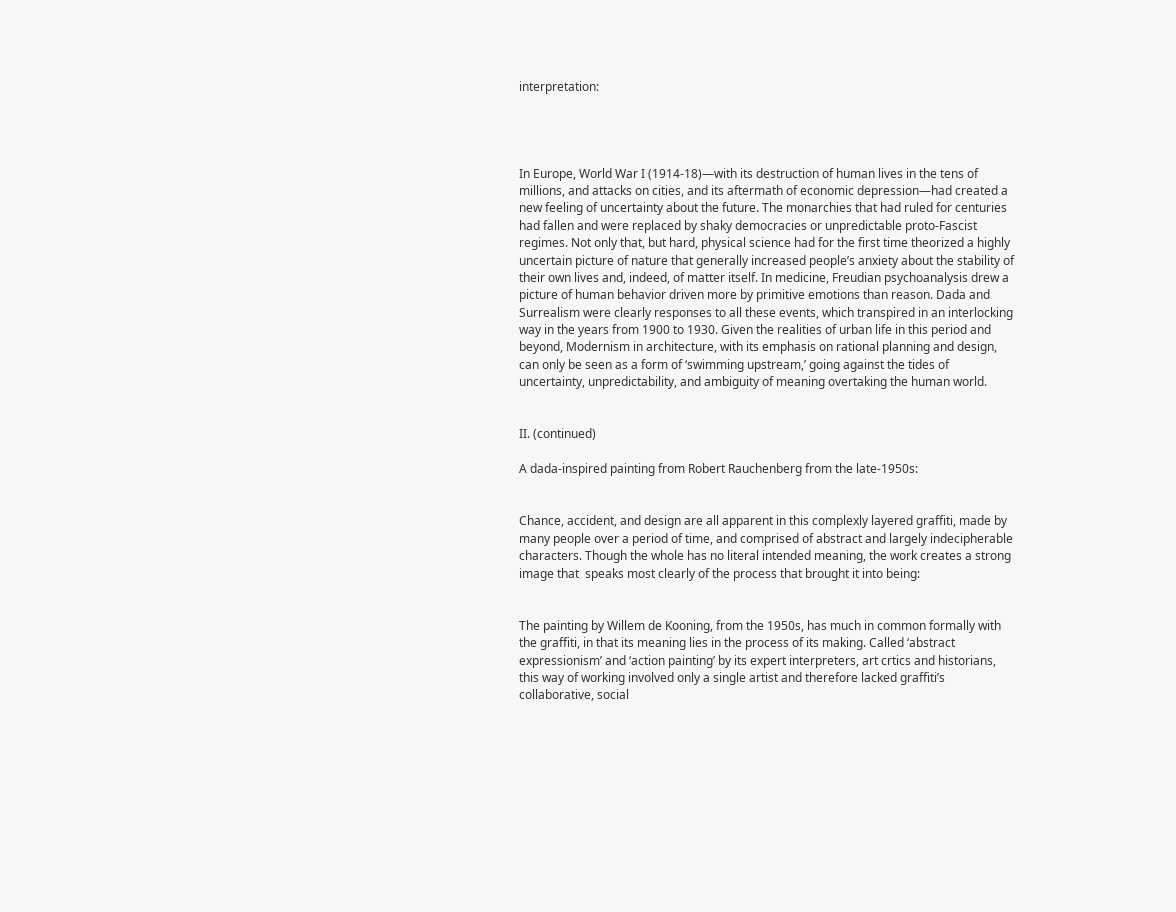interpretation:




In Europe, World War I (1914-18)—with its destruction of human lives in the tens of millions, and attacks on cities, and its aftermath of economic depression—had created a new feeling of uncertainty about the future. The monarchies that had ruled for centuries had fallen and were replaced by shaky democracies or unpredictable proto-Fascist regimes. Not only that, but hard, physical science had for the first time theorized a highly uncertain picture of nature that generally increased people’s anxiety about the stability of their own lives and, indeed, of matter itself. In medicine, Freudian psychoanalysis drew a picture of human behavior driven more by primitive emotions than reason. Dada and Surrealism were clearly responses to all these events, which transpired in an interlocking way in the years from 1900 to 1930. Given the realities of urban life in this period and beyond, Modernism in architecture, with its emphasis on rational planning and design, can only be seen as a form of ‘swimming upstream,’ going against the tides of uncertainty, unpredictability, and ambiguity of meaning overtaking the human world.


II. (continued)

A dada-inspired painting from Robert Rauchenberg from the late-1950s:


Chance, accident, and design are all apparent in this complexly layered graffiti, made by many people over a period of time, and comprised of abstract and largely indecipherable characters. Though the whole has no literal intended meaning, the work creates a strong image that  speaks most clearly of the process that brought it into being:


The painting by Willem de Kooning, from the 1950s, has much in common formally with the graffiti, in that its meaning lies in the process of its making. Called ‘abstract expressionism’ and ‘action painting’ by its expert interpreters, art crtics and historians, this way of working involved only a single artist and therefore lacked graffiti’s collaborative, social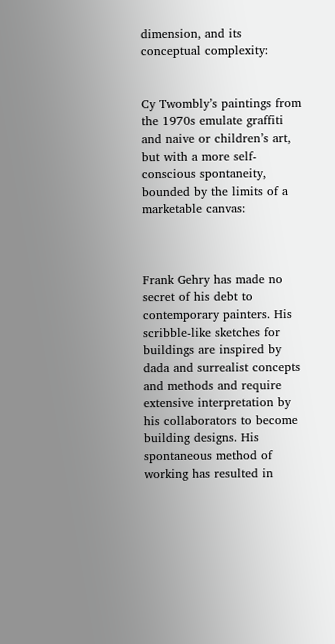dimension, and its conceptual complexity:


Cy Twombly’s paintings from the 1970s emulate graffiti and naive or children’s art, but with a more self-conscious spontaneity, bounded by the limits of a marketable canvas:



Frank Gehry has made no secret of his debt to contemporary painters. His scribble-like sketches for buildings are inspired by dada and surrealist concepts and methods and require extensive interpretation by his collaborators to become building designs. His spontaneous method of working has resulted in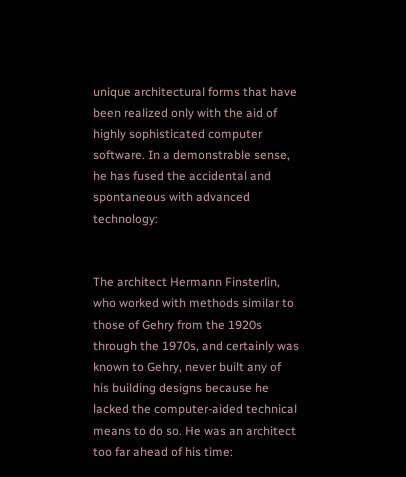unique architectural forms that have been realized only with the aid of highly sophisticated computer software. In a demonstrable sense, he has fused the accidental and spontaneous with advanced technology:


The architect Hermann Finsterlin, who worked with methods similar to those of Gehry from the 1920s through the 1970s, and certainly was known to Gehry, never built any of his building designs because he lacked the computer-aided technical means to do so. He was an architect too far ahead of his time: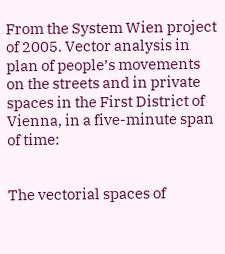From the System Wien project of 2005. Vector analysis in plan of people’s movements on the streets and in private spaces in the First District of Vienna, in a five-minute span of time:


The vectorial spaces of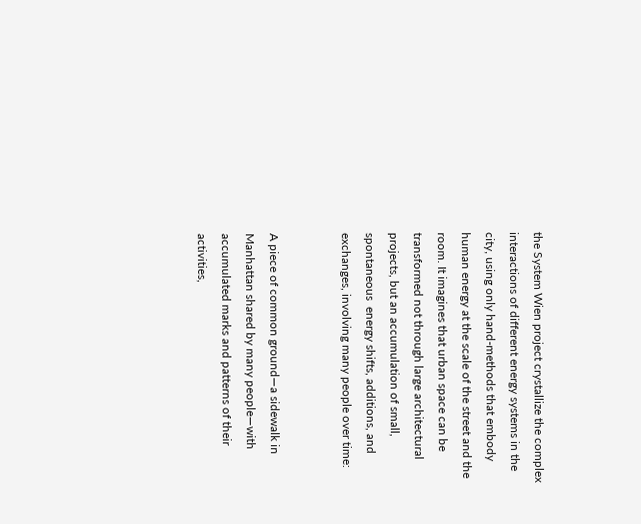the System Wien project crystallize the complex interactions of different energy systems in the city, using only hand-methods that embody human energy at the scale of the street and the room. It imagines that urban space can be transformed not through large architectural projects, but an accumulation of small, spontaneous  energy shifts, additions, and exchanges, involving many people over time:


A piece of common ground—a sidewalk in Manhattan shared by many people—with accumulated marks and patterns of their activities,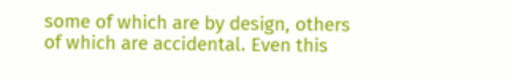some of which are by design, others of which are accidental. Even this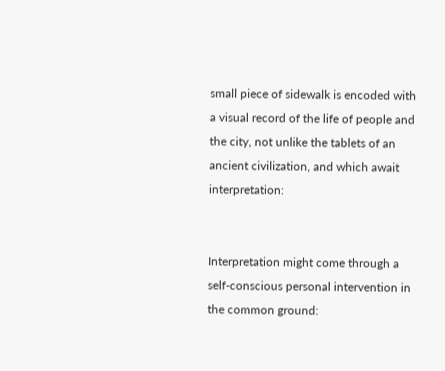small piece of sidewalk is encoded with a visual record of the life of people and the city, not unlike the tablets of an ancient civilization, and which await interpretation:


Interpretation might come through a self-conscious personal intervention in the common ground: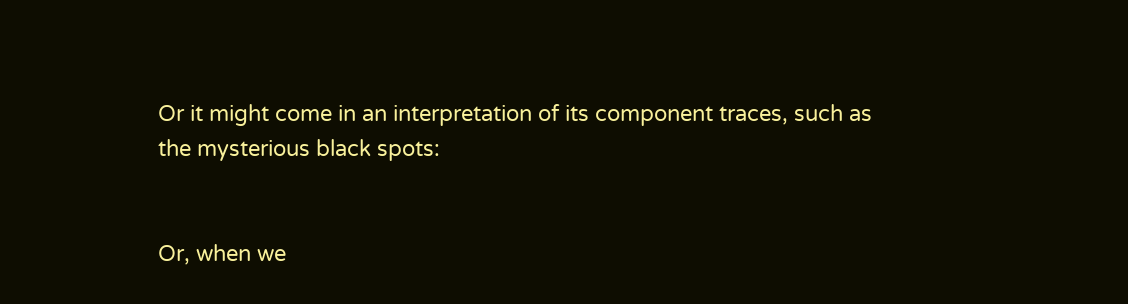Or it might come in an interpretation of its component traces, such as the mysterious black spots:


Or, when we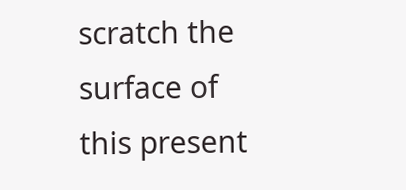scratch the surface of this present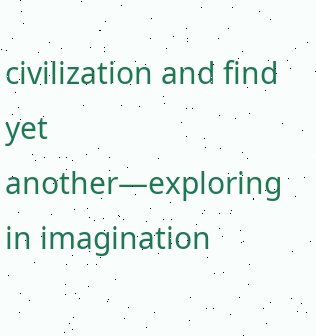civilization and find yet another—exploring in imagination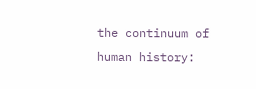the continuum of human history: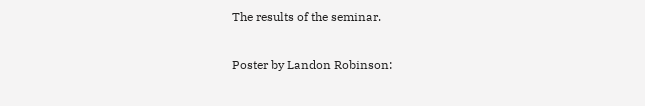The results of the seminar.

Poster by Landon Robinson: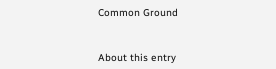Common Ground


About this entry